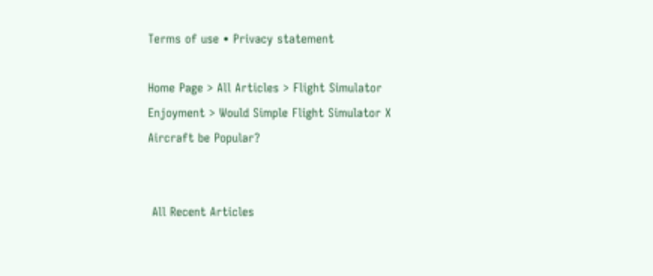Terms of use • Privacy statement

Home Page > All Articles > Flight Simulator Enjoyment > Would Simple Flight Simulator X Aircraft be Popular?


 All Recent Articles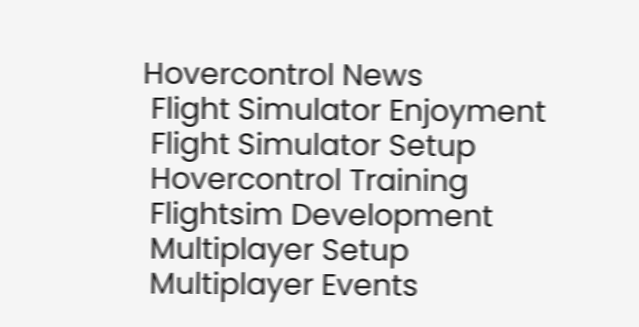Hovercontrol News
 Flight Simulator Enjoyment
 Flight Simulator Setup
 Hovercontrol Training
 Flightsim Development
 Multiplayer Setup
 Multiplayer Events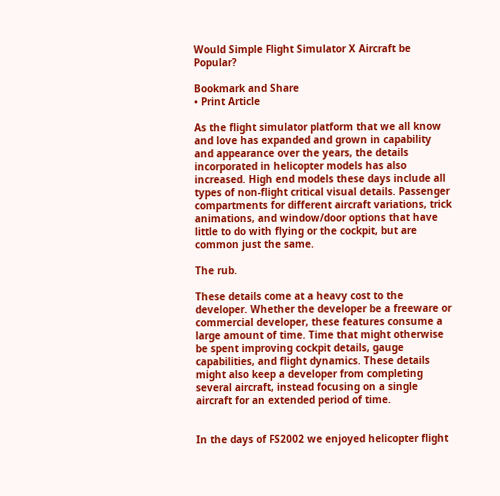Would Simple Flight Simulator X Aircraft be Popular?

Bookmark and Share
• Print Article

As the flight simulator platform that we all know and love has expanded and grown in capability and appearance over the years, the details incorporated in helicopter models has also increased. High end models these days include all types of non-flight critical visual details. Passenger compartments for different aircraft variations, trick animations, and window/door options that have little to do with flying or the cockpit, but are common just the same.

The rub.

These details come at a heavy cost to the developer. Whether the developer be a freeware or commercial developer, these features consume a large amount of time. Time that might otherwise be spent improving cockpit details, gauge capabilities, and flight dynamics. These details might also keep a developer from completing several aircraft, instead focusing on a single aircraft for an extended period of time.


In the days of FS2002 we enjoyed helicopter flight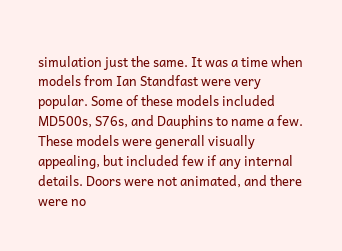simulation just the same. It was a time when models from Ian Standfast were very popular. Some of these models included MD500s, S76s, and Dauphins to name a few. These models were generall visually appealing, but included few if any internal details. Doors were not animated, and there were no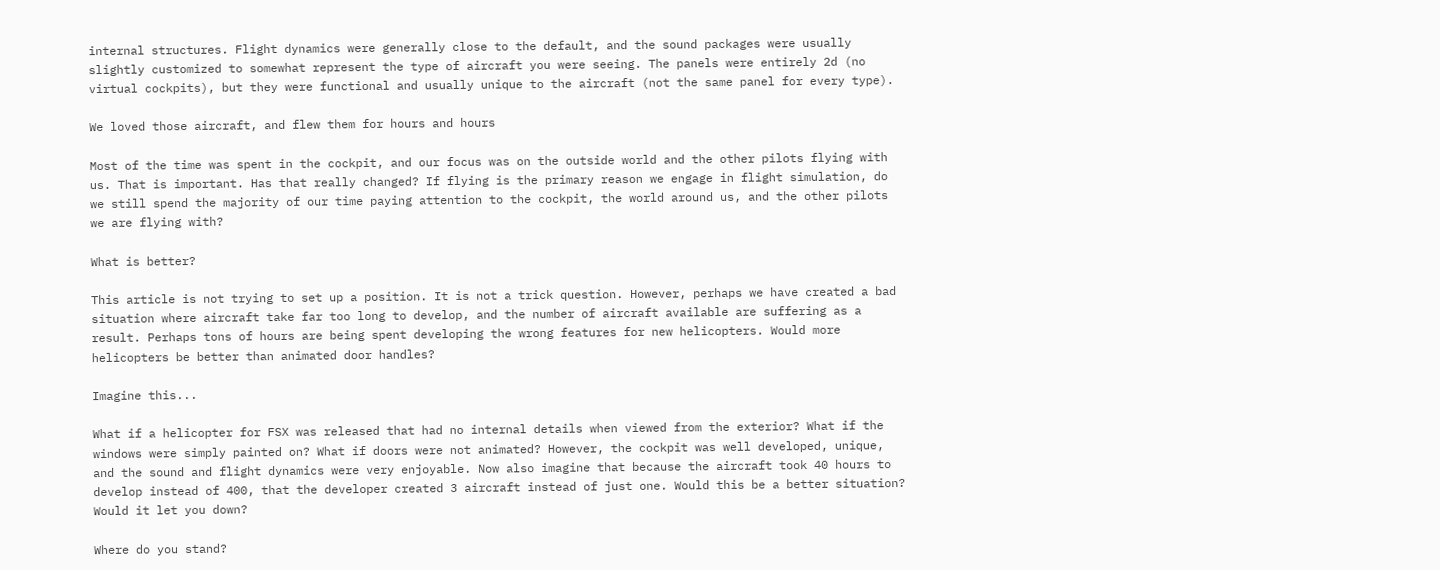internal structures. Flight dynamics were generally close to the default, and the sound packages were usually slightly customized to somewhat represent the type of aircraft you were seeing. The panels were entirely 2d (no virtual cockpits), but they were functional and usually unique to the aircraft (not the same panel for every type).

We loved those aircraft, and flew them for hours and hours

Most of the time was spent in the cockpit, and our focus was on the outside world and the other pilots flying with us. That is important. Has that really changed? If flying is the primary reason we engage in flight simulation, do we still spend the majority of our time paying attention to the cockpit, the world around us, and the other pilots we are flying with?

What is better?

This article is not trying to set up a position. It is not a trick question. However, perhaps we have created a bad situation where aircraft take far too long to develop, and the number of aircraft available are suffering as a result. Perhaps tons of hours are being spent developing the wrong features for new helicopters. Would more helicopters be better than animated door handles?

Imagine this...

What if a helicopter for FSX was released that had no internal details when viewed from the exterior? What if the windows were simply painted on? What if doors were not animated? However, the cockpit was well developed, unique, and the sound and flight dynamics were very enjoyable. Now also imagine that because the aircraft took 40 hours to develop instead of 400, that the developer created 3 aircraft instead of just one. Would this be a better situation? Would it let you down?

Where do you stand?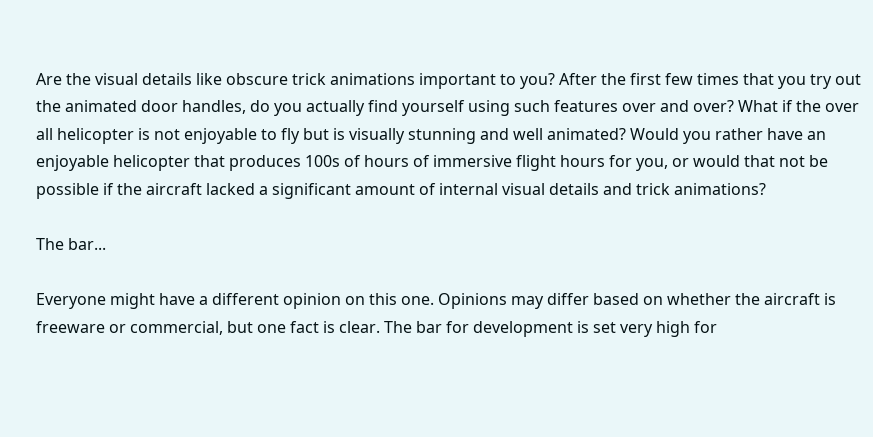Are the visual details like obscure trick animations important to you? After the first few times that you try out the animated door handles, do you actually find yourself using such features over and over? What if the over all helicopter is not enjoyable to fly but is visually stunning and well animated? Would you rather have an enjoyable helicopter that produces 100s of hours of immersive flight hours for you, or would that not be possible if the aircraft lacked a significant amount of internal visual details and trick animations?

The bar...

Everyone might have a different opinion on this one. Opinions may differ based on whether the aircraft is freeware or commercial, but one fact is clear. The bar for development is set very high for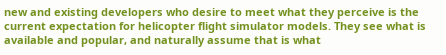new and existing developers who desire to meet what they perceive is the current expectation for helicopter flight simulator models. They see what is available and popular, and naturally assume that is what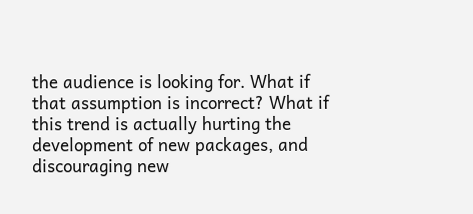the audience is looking for. What if that assumption is incorrect? What if this trend is actually hurting the development of new packages, and discouraging new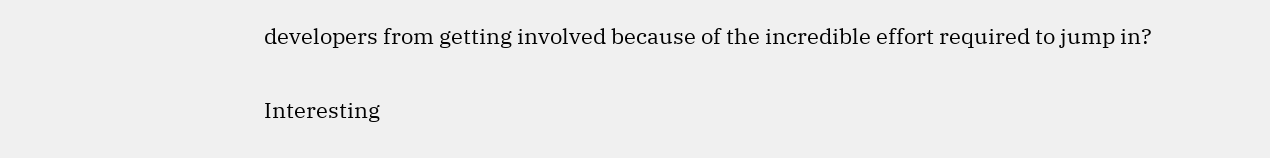developers from getting involved because of the incredible effort required to jump in?

Interesting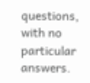questions, with no particular answers.